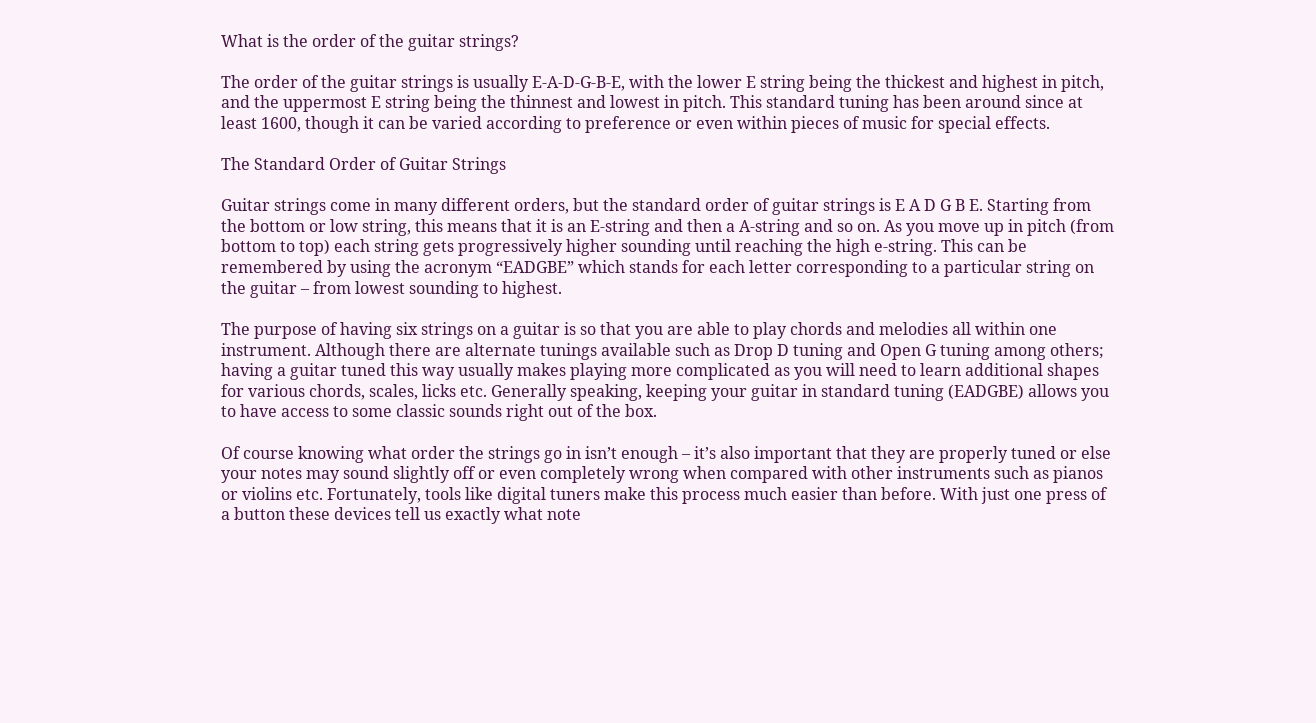What is the order of the guitar strings?

The order of the guitar strings is usually E-A-D-G-B-E, with the lower E string being the thickest and highest in pitch, and the uppermost E string being the thinnest and lowest in pitch. This standard tuning has been around since at least 1600, though it can be varied according to preference or even within pieces of music for special effects.

The Standard Order of Guitar Strings

Guitar strings come in many different orders, but the standard order of guitar strings is E A D G B E. Starting from the bottom or low string, this means that it is an E-string and then a A-string and so on. As you move up in pitch (from bottom to top) each string gets progressively higher sounding until reaching the high e-string. This can be remembered by using the acronym “EADGBE” which stands for each letter corresponding to a particular string on the guitar – from lowest sounding to highest.

The purpose of having six strings on a guitar is so that you are able to play chords and melodies all within one instrument. Although there are alternate tunings available such as Drop D tuning and Open G tuning among others; having a guitar tuned this way usually makes playing more complicated as you will need to learn additional shapes for various chords, scales, licks etc. Generally speaking, keeping your guitar in standard tuning (EADGBE) allows you to have access to some classic sounds right out of the box.

Of course knowing what order the strings go in isn’t enough – it’s also important that they are properly tuned or else your notes may sound slightly off or even completely wrong when compared with other instruments such as pianos or violins etc. Fortunately, tools like digital tuners make this process much easier than before. With just one press of a button these devices tell us exactly what note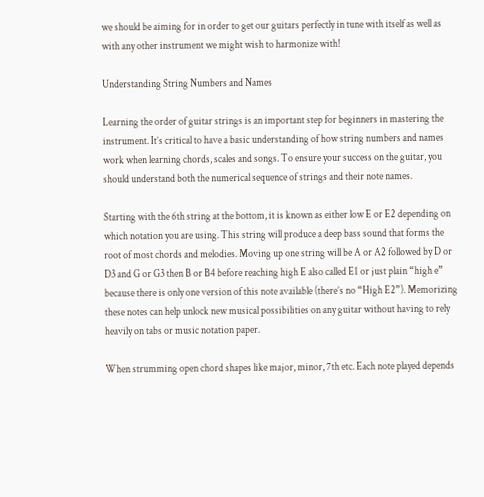we should be aiming for in order to get our guitars perfectly in tune with itself as well as with any other instrument we might wish to harmonize with!

Understanding String Numbers and Names

Learning the order of guitar strings is an important step for beginners in mastering the instrument. It’s critical to have a basic understanding of how string numbers and names work when learning chords, scales and songs. To ensure your success on the guitar, you should understand both the numerical sequence of strings and their note names.

Starting with the 6th string at the bottom, it is known as either low E or E2 depending on which notation you are using. This string will produce a deep bass sound that forms the root of most chords and melodies. Moving up one string will be A or A2 followed by D or D3 and G or G3 then B or B4 before reaching high E also called E1 or just plain “high e” because there is only one version of this note available (there’s no “High E2”). Memorizing these notes can help unlock new musical possibilities on any guitar without having to rely heavily on tabs or music notation paper.

When strumming open chord shapes like major, minor, 7th etc. Each note played depends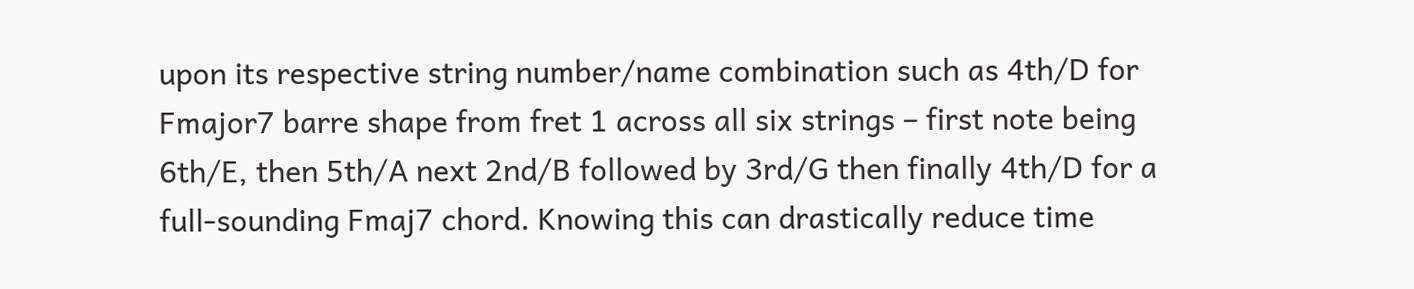upon its respective string number/name combination such as 4th/D for Fmajor7 barre shape from fret 1 across all six strings – first note being 6th/E, then 5th/A next 2nd/B followed by 3rd/G then finally 4th/D for a full-sounding Fmaj7 chord. Knowing this can drastically reduce time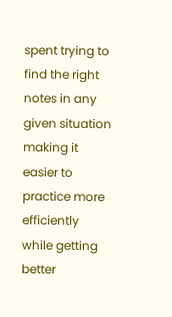spent trying to find the right notes in any given situation making it easier to practice more efficiently while getting better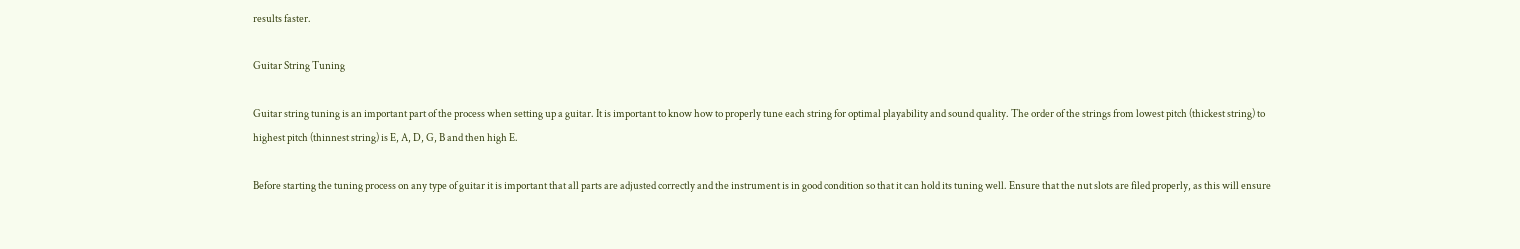results faster.

Guitar String Tuning

Guitar string tuning is an important part of the process when setting up a guitar. It is important to know how to properly tune each string for optimal playability and sound quality. The order of the strings from lowest pitch (thickest string) to highest pitch (thinnest string) is E, A, D, G, B and then high E.

Before starting the tuning process on any type of guitar it is important that all parts are adjusted correctly and the instrument is in good condition so that it can hold its tuning well. Ensure that the nut slots are filed properly, as this will ensure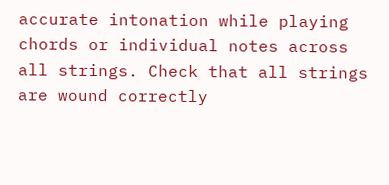accurate intonation while playing chords or individual notes across all strings. Check that all strings are wound correctly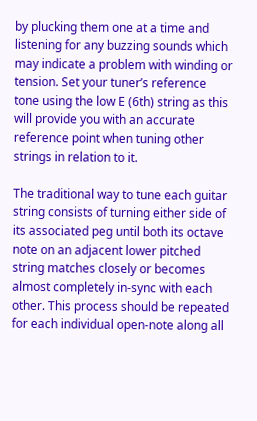by plucking them one at a time and listening for any buzzing sounds which may indicate a problem with winding or tension. Set your tuner’s reference tone using the low E (6th) string as this will provide you with an accurate reference point when tuning other strings in relation to it.

The traditional way to tune each guitar string consists of turning either side of its associated peg until both its octave note on an adjacent lower pitched string matches closely or becomes almost completely in-sync with each other. This process should be repeated for each individual open-note along all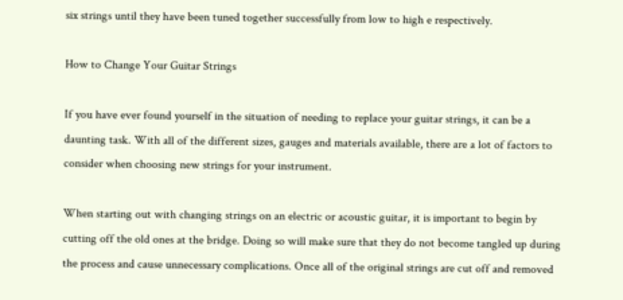six strings until they have been tuned together successfully from low to high e respectively.

How to Change Your Guitar Strings

If you have ever found yourself in the situation of needing to replace your guitar strings, it can be a daunting task. With all of the different sizes, gauges and materials available, there are a lot of factors to consider when choosing new strings for your instrument.

When starting out with changing strings on an electric or acoustic guitar, it is important to begin by cutting off the old ones at the bridge. Doing so will make sure that they do not become tangled up during the process and cause unnecessary complications. Once all of the original strings are cut off and removed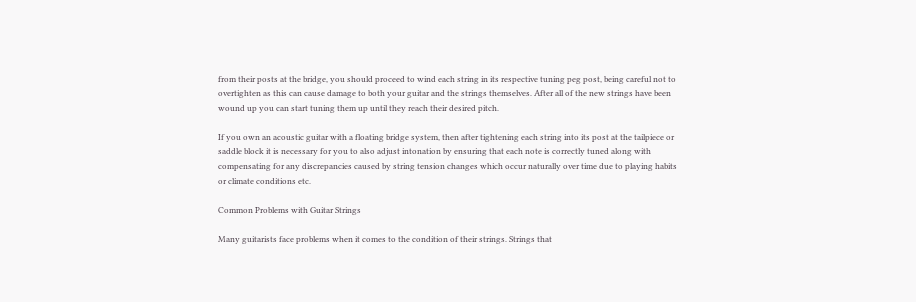from their posts at the bridge, you should proceed to wind each string in its respective tuning peg post, being careful not to overtighten as this can cause damage to both your guitar and the strings themselves. After all of the new strings have been wound up you can start tuning them up until they reach their desired pitch.

If you own an acoustic guitar with a floating bridge system, then after tightening each string into its post at the tailpiece or saddle block it is necessary for you to also adjust intonation by ensuring that each note is correctly tuned along with compensating for any discrepancies caused by string tension changes which occur naturally over time due to playing habits or climate conditions etc.

Common Problems with Guitar Strings

Many guitarists face problems when it comes to the condition of their strings. Strings that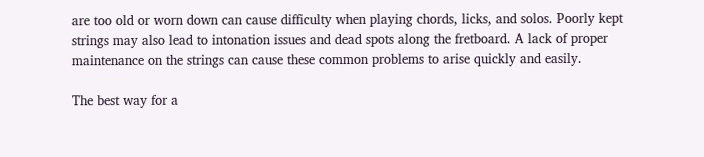are too old or worn down can cause difficulty when playing chords, licks, and solos. Poorly kept strings may also lead to intonation issues and dead spots along the fretboard. A lack of proper maintenance on the strings can cause these common problems to arise quickly and easily.

The best way for a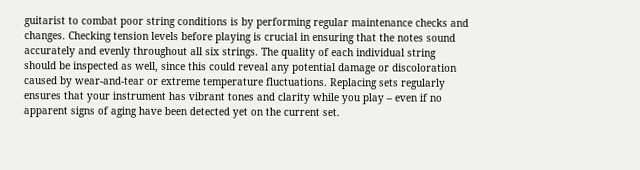guitarist to combat poor string conditions is by performing regular maintenance checks and changes. Checking tension levels before playing is crucial in ensuring that the notes sound accurately and evenly throughout all six strings. The quality of each individual string should be inspected as well, since this could reveal any potential damage or discoloration caused by wear-and-tear or extreme temperature fluctuations. Replacing sets regularly ensures that your instrument has vibrant tones and clarity while you play – even if no apparent signs of aging have been detected yet on the current set.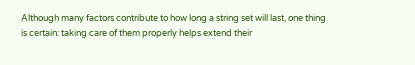Although many factors contribute to how long a string set will last, one thing is certain: taking care of them properly helps extend their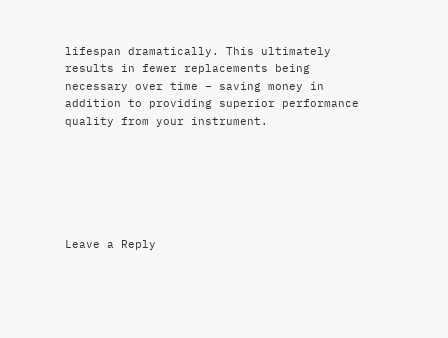lifespan dramatically. This ultimately results in fewer replacements being necessary over time – saving money in addition to providing superior performance quality from your instrument.






Leave a Reply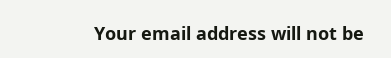Your email address will not be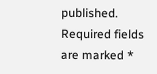published. Required fields are marked *